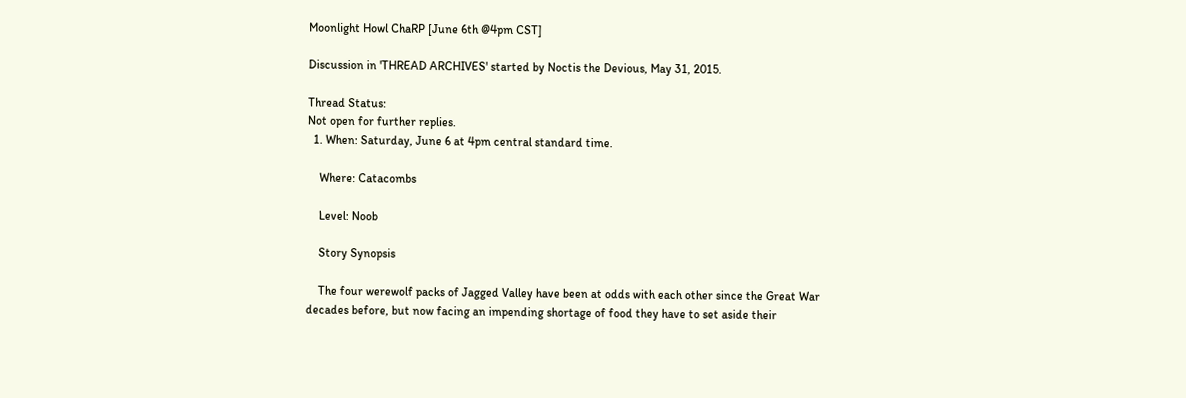Moonlight Howl ChaRP [June 6th @4pm CST]

Discussion in 'THREAD ARCHIVES' started by Noctis the Devious, May 31, 2015.

Thread Status:
Not open for further replies.
  1. When: Saturday, June 6 at 4pm central standard time.

    Where: Catacombs

    Level: Noob

    Story Synopsis

    The four werewolf packs of Jagged Valley have been at odds with each other since the Great War decades before, but now facing an impending shortage of food they have to set aside their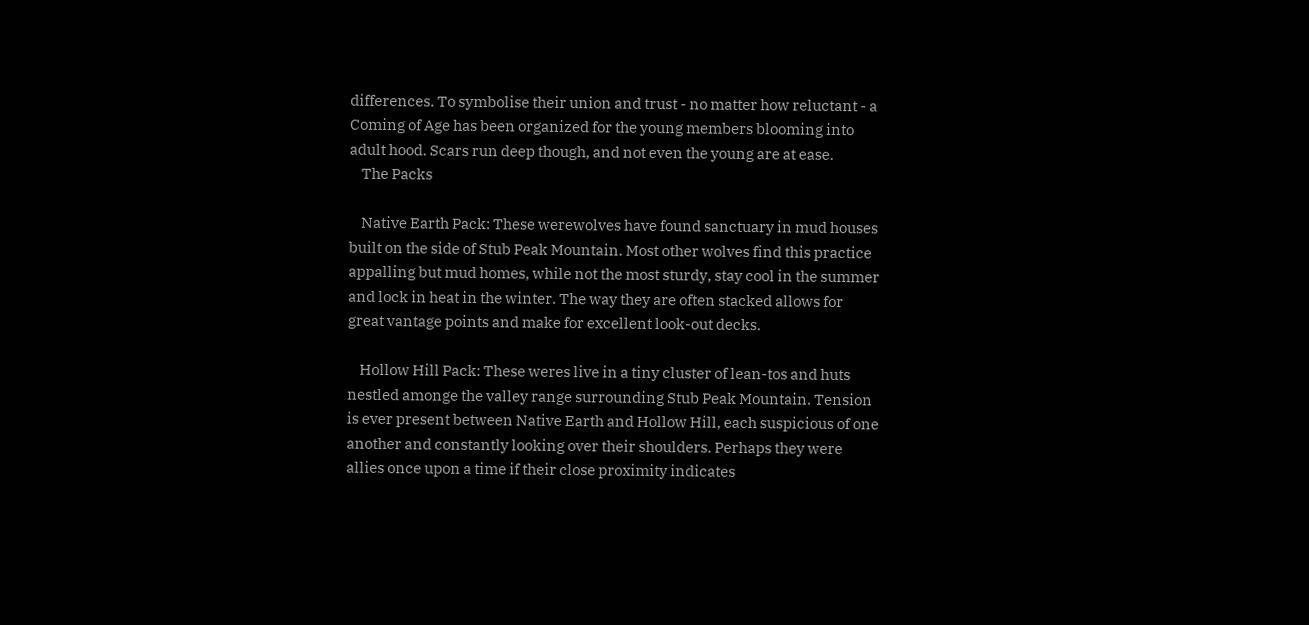differences. To symbolise their union and trust - no matter how reluctant - a Coming of Age has been organized for the young members blooming into adult hood. Scars run deep though, and not even the young are at ease.
    The Packs

    Native Earth Pack: These werewolves have found sanctuary in mud houses built on the side of Stub Peak Mountain. Most other wolves find this practice appalling but mud homes, while not the most sturdy, stay cool in the summer and lock in heat in the winter. The way they are often stacked allows for great vantage points and make for excellent look-out decks.

    Hollow Hill Pack: These weres live in a tiny cluster of lean-tos and huts nestled amonge the valley range surrounding Stub Peak Mountain. Tension is ever present between Native Earth and Hollow Hill, each suspicious of one another and constantly looking over their shoulders. Perhaps they were allies once upon a time if their close proximity indicates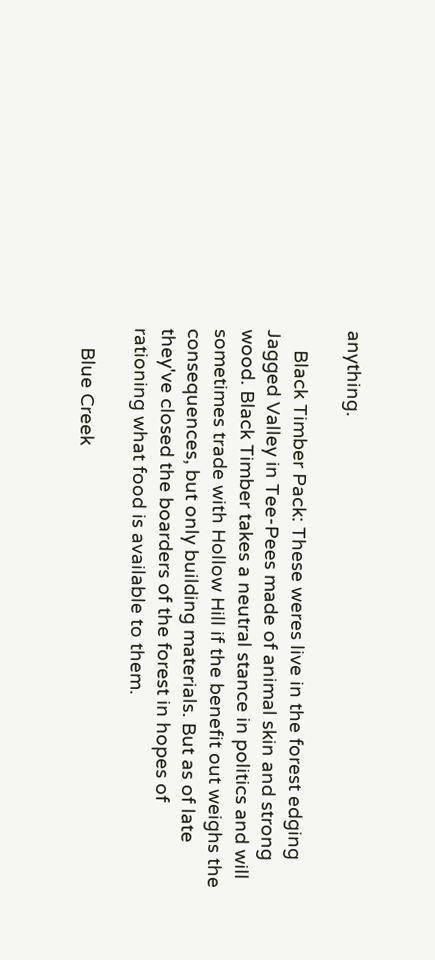anything.

    Black Timber Pack: These weres live in the forest edging Jagged Valley in Tee-Pees made of animal skin and strong wood. Black Timber takes a neutral stance in politics and will sometimes trade with Hollow Hill if the benefit out weighs the consequences, but only building materials. But as of late they've closed the boarders of the forest in hopes of rationing what food is available to them.

    Blue Creek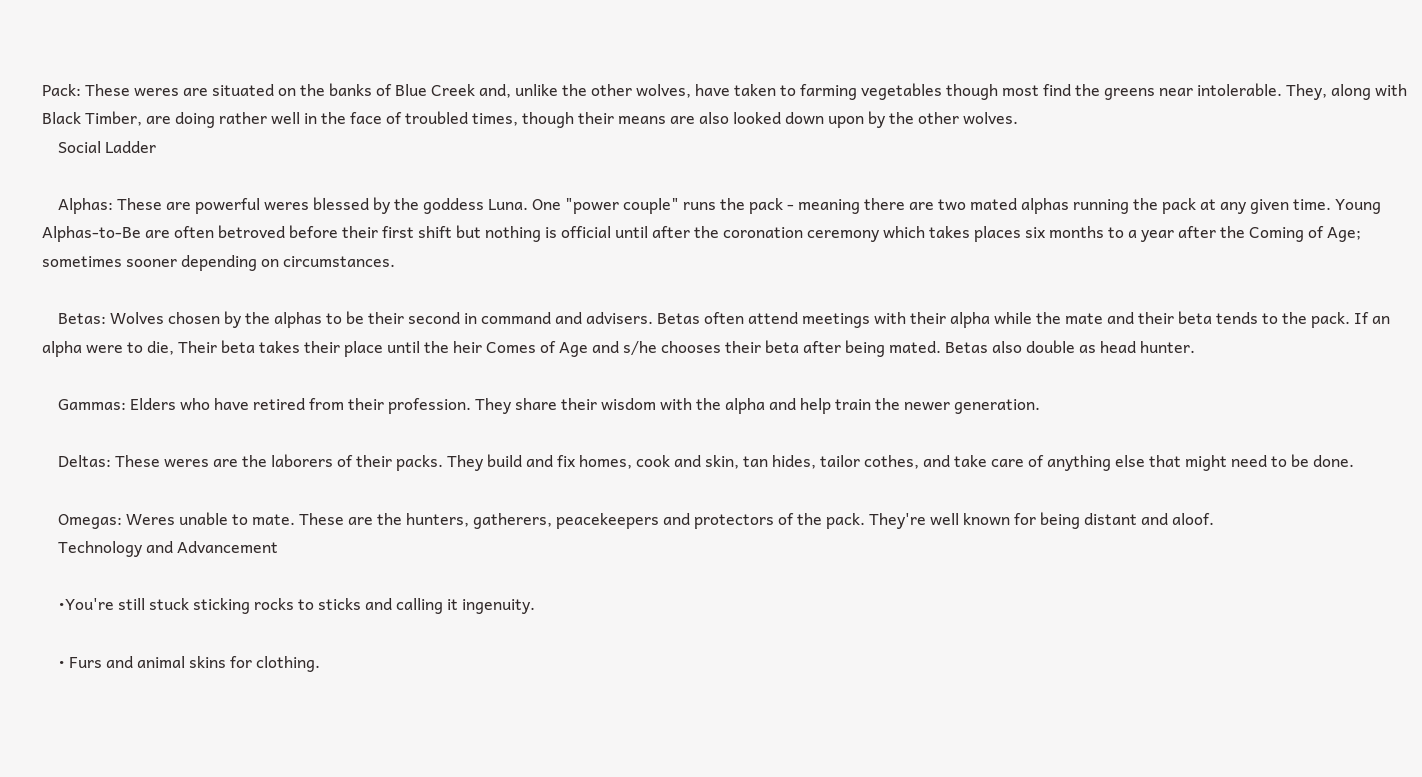Pack: These weres are situated on the banks of Blue Creek and, unlike the other wolves, have taken to farming vegetables though most find the greens near intolerable. They, along with Black Timber, are doing rather well in the face of troubled times, though their means are also looked down upon by the other wolves.
    Social Ladder

    Alphas: These are powerful weres blessed by the goddess Luna. One "power couple" runs the pack - meaning there are two mated alphas running the pack at any given time. Young Alphas-to-Be are often betroved before their first shift but nothing is official until after the coronation ceremony which takes places six months to a year after the Coming of Age; sometimes sooner depending on circumstances.

    Betas: Wolves chosen by the alphas to be their second in command and advisers. Betas often attend meetings with their alpha while the mate and their beta tends to the pack. If an alpha were to die, Their beta takes their place until the heir Comes of Age and s/he chooses their beta after being mated. Betas also double as head hunter.

    Gammas: Elders who have retired from their profession. They share their wisdom with the alpha and help train the newer generation.

    Deltas: These weres are the laborers of their packs. They build and fix homes, cook and skin, tan hides, tailor cothes, and take care of anything else that might need to be done.

    Omegas: Weres unable to mate. These are the hunters, gatherers, peacekeepers and protectors of the pack. They're well known for being distant and aloof.
    Technology and Advancement

    •You're still stuck sticking rocks to sticks and calling it ingenuity.

    • Furs and animal skins for clothing.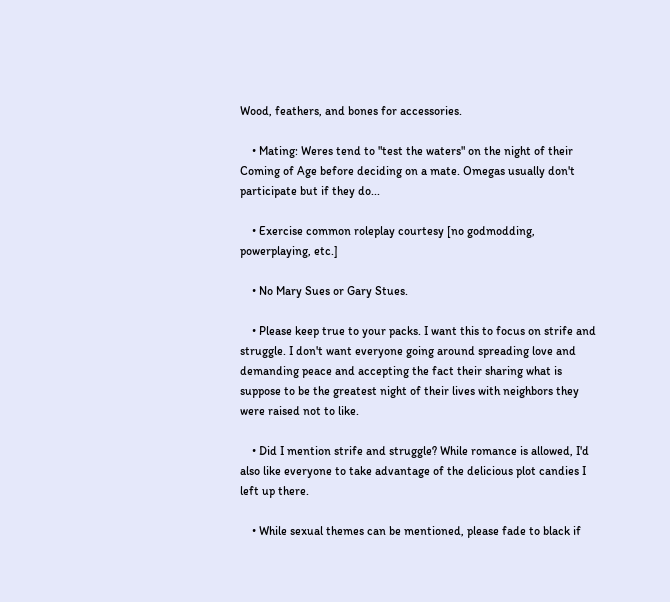Wood, feathers, and bones for accessories.

    • Mating: Weres tend to "test the waters" on the night of their Coming of Age before deciding on a mate. Omegas usually don't participate but if they do...

    • Exercise common roleplay courtesy [no godmodding, powerplaying, etc.]

    • No Mary Sues or Gary Stues.

    • Please keep true to your packs. I want this to focus on strife and struggle. I don't want everyone going around spreading love and demanding peace and accepting the fact their sharing what is suppose to be the greatest night of their lives with neighbors they were raised not to like.

    • Did I mention strife and struggle? While romance is allowed, I'd also like everyone to take advantage of the delicious plot candies I left up there.

    • While sexual themes can be mentioned, please fade to black if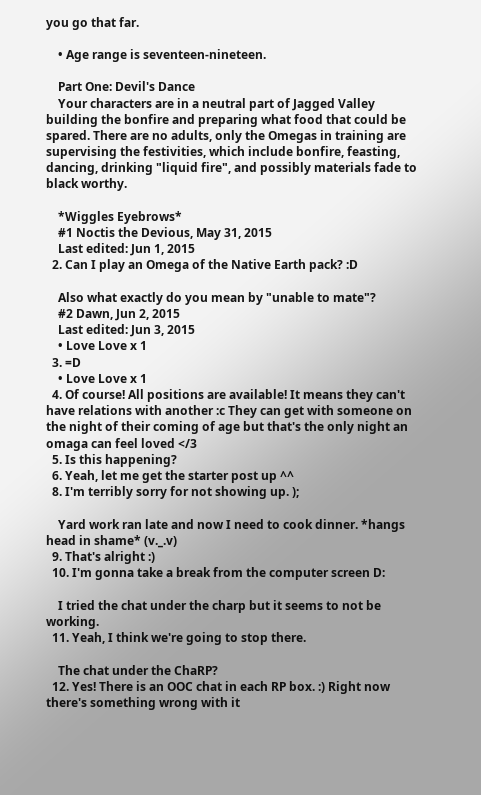you go that far.

    • Age range is seventeen-nineteen.

    Part One: Devil's Dance
    Your characters are in a neutral part of Jagged Valley building the bonfire and preparing what food that could be spared. There are no adults, only the Omegas in training are supervising the festivities, which include bonfire, feasting, dancing, drinking "liquid fire", and possibly materials fade to black worthy.

    *Wiggles Eyebrows*
    #1 Noctis the Devious, May 31, 2015
    Last edited: Jun 1, 2015
  2. Can I play an Omega of the Native Earth pack? :D

    Also what exactly do you mean by "unable to mate"?
    #2 Dawn, Jun 2, 2015
    Last edited: Jun 3, 2015
    • Love Love x 1
  3. =D
    • Love Love x 1
  4. Of course! All positions are available! It means they can't have relations with another :c They can get with someone on the night of their coming of age but that's the only night an omaga can feel loved </3
  5. Is this happening?
  6. Yeah, let me get the starter post up ^^
  8. I'm terribly sorry for not showing up. );

    Yard work ran late and now I need to cook dinner. *hangs head in shame* (v._.v)
  9. That's alright :)
  10. I'm gonna take a break from the computer screen D:

    I tried the chat under the charp but it seems to not be working.
  11. Yeah, I think we're going to stop there.

    The chat under the ChaRP?
  12. Yes! There is an OOC chat in each RP box. :) Right now there's something wrong with it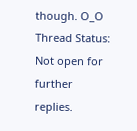though. O_O
Thread Status:
Not open for further replies.